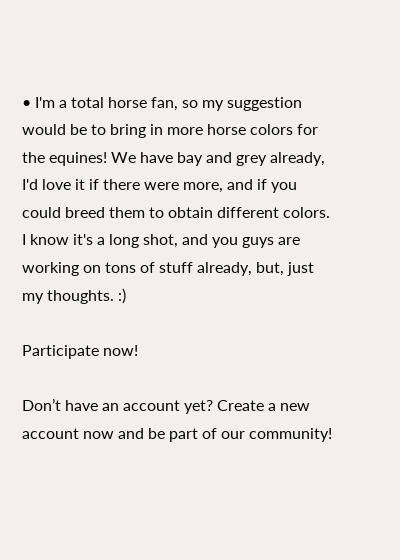• I'm a total horse fan, so my suggestion would be to bring in more horse colors for the equines! We have bay and grey already, I'd love it if there were more, and if you could breed them to obtain different colors. I know it's a long shot, and you guys are working on tons of stuff already, but, just my thoughts. :)

Participate now!

Don’t have an account yet? Create a new account now and be part of our community!